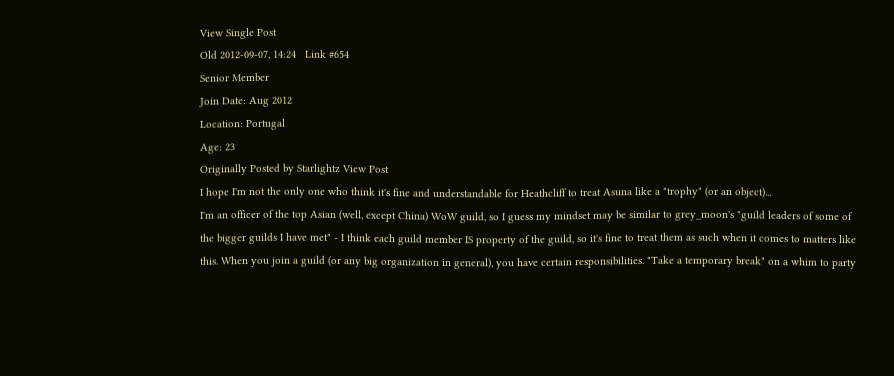View Single Post
Old 2012-09-07, 14:24   Link #654
Senior Member
Join Date: Aug 2012
Location: Portugal
Age: 23
Originally Posted by Starlightz View Post
I hope I'm not the only one who think it's fine and understandable for Heathcliff to treat Asuna like a "trophy" (or an object)...
I'm an officer of the top Asian (well, except China) WoW guild, so I guess my mindset may be similar to grey_moon's "guild leaders of some of the bigger guilds I have met" - I think each guild member IS property of the guild, so it's fine to treat them as such when it comes to matters like this. When you join a guild (or any big organization in general), you have certain responsibilities. "Take a temporary break" on a whim to party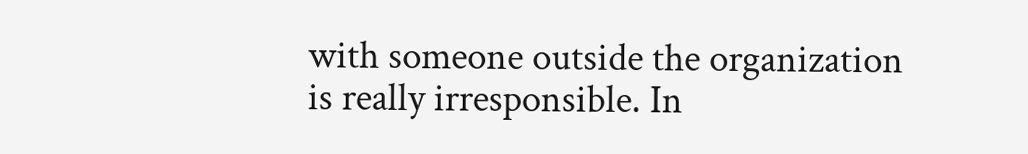with someone outside the organization is really irresponsible. In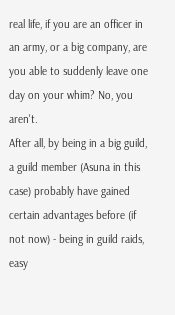real life, if you are an officer in an army, or a big company, are you able to suddenly leave one day on your whim? No, you aren't.
After all, by being in a big guild, a guild member (Asuna in this case) probably have gained certain advantages before (if not now) - being in guild raids, easy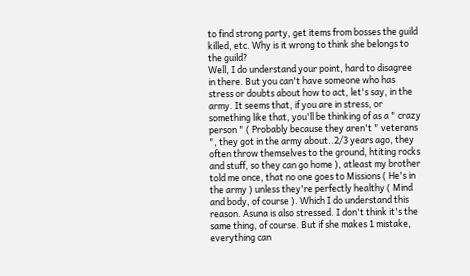to find strong party, get items from bosses the guild killed, etc. Why is it wrong to think she belongs to the guild?
Well, I do understand your point, hard to disagree in there. But you can't have someone who has stress or doubts about how to act, let's say, in the army. It seems that, if you are in stress, or something like that, you'll be thinking of as a " crazy person " ( Probably because they aren't " veterans ", they got in the army about..2/3 years ago, they often throw themselves to the ground, htiting rocks and stuff, so they can go home ), atleast my brother told me once, that no one goes to Missions ( He's in the army ) unless they're perfectly healthy ( Mind and body, of course ). Which I do understand this reason. Asuna is also stressed. I don't think it's the same thing, of course. But if she makes 1 mistake, everything can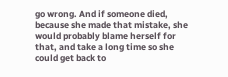go wrong. And if someone died, because she made that mistake, she would probably blame herself for that, and take a long time so she could get back to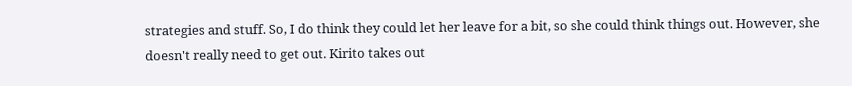strategies and stuff. So, I do think they could let her leave for a bit, so she could think things out. However, she doesn't really need to get out. Kirito takes out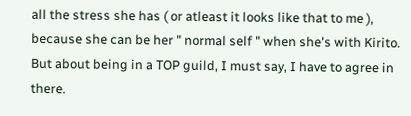all the stress she has ( or atleast it looks like that to me ), because she can be her " normal self " when she's with Kirito.
But about being in a TOP guild, I must say, I have to agree in there.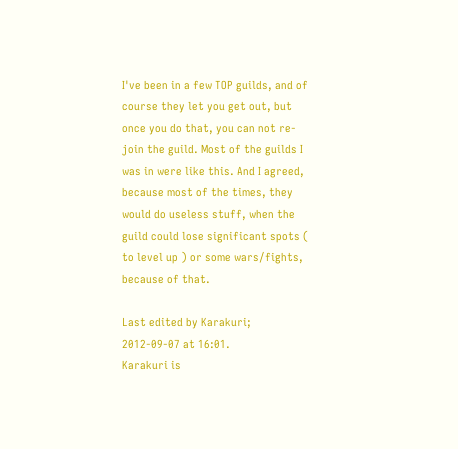I've been in a few TOP guilds, and of course they let you get out, but once you do that, you can not re-join the guild. Most of the guilds I was in were like this. And I agreed, because most of the times, they would do useless stuff, when the guild could lose significant spots ( to level up ) or some wars/fights, because of that.

Last edited by Karakuri; 2012-09-07 at 16:01.
Karakuri is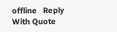offline   Reply With Quote